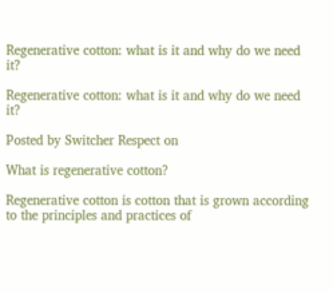Regenerative cotton: what is it and why do we need it?

Regenerative cotton: what is it and why do we need it?

Posted by Switcher Respect on

What is regenerative cotton?

Regenerative cotton is cotton that is grown according to the principles and practices of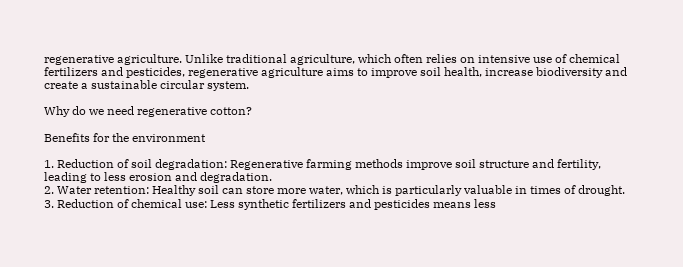regenerative agriculture. Unlike traditional agriculture, which often relies on intensive use of chemical fertilizers and pesticides, regenerative agriculture aims to improve soil health, increase biodiversity and create a sustainable circular system.

Why do we need regenerative cotton?

Benefits for the environment

1. Reduction of soil degradation: Regenerative farming methods improve soil structure and fertility, leading to less erosion and degradation.
2. Water retention: Healthy soil can store more water, which is particularly valuable in times of drought.
3. Reduction of chemical use: Less synthetic fertilizers and pesticides means less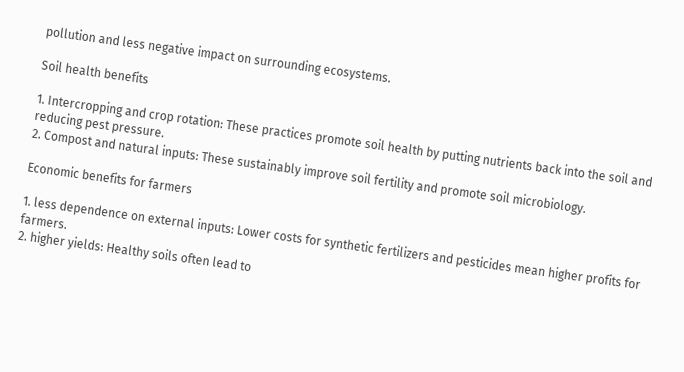pollution and less negative impact on surrounding ecosystems.

Soil health benefits

1. Intercropping and crop rotation: These practices promote soil health by putting nutrients back into the soil and reducing pest pressure.
2. Compost and natural inputs: These sustainably improve soil fertility and promote soil microbiology.

Economic benefits for farmers

1. less dependence on external inputs: Lower costs for synthetic fertilizers and pesticides mean higher profits for farmers.
2. higher yields: Healthy soils often lead to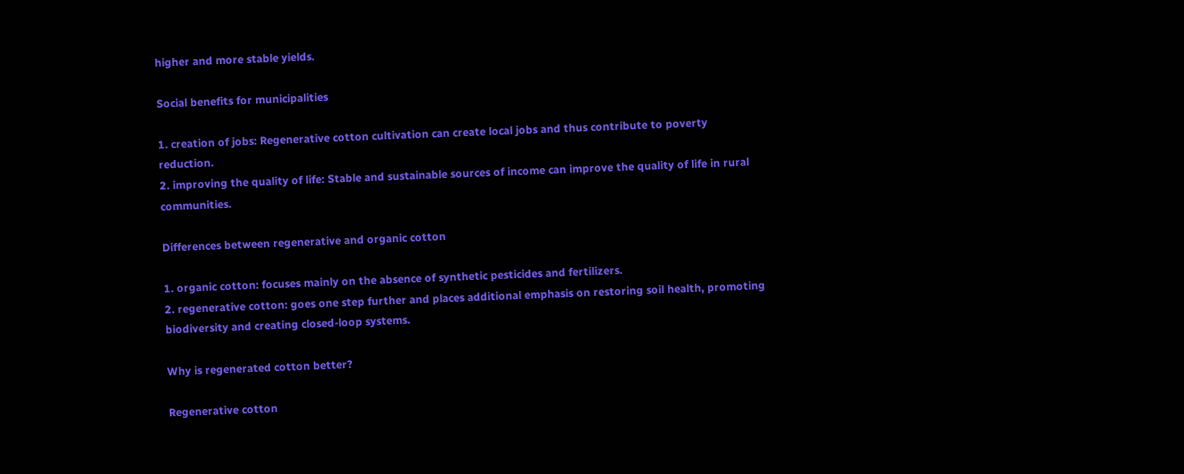higher and more stable yields.

Social benefits for municipalities

1. creation of jobs: Regenerative cotton cultivation can create local jobs and thus contribute to poverty reduction.
2. improving the quality of life: Stable and sustainable sources of income can improve the quality of life in rural communities.

Differences between regenerative and organic cotton

1. organic cotton: focuses mainly on the absence of synthetic pesticides and fertilizers.
2. regenerative cotton: goes one step further and places additional emphasis on restoring soil health, promoting biodiversity and creating closed-loop systems.

Why is regenerated cotton better?

Regenerative cotton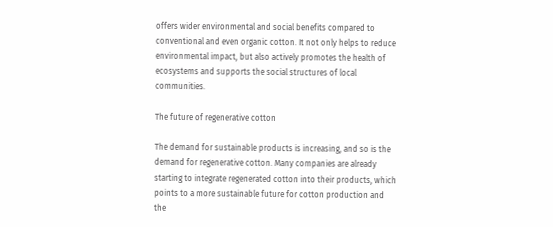offers wider environmental and social benefits compared to conventional and even organic cotton. It not only helps to reduce environmental impact, but also actively promotes the health of ecosystems and supports the social structures of local communities.

The future of regenerative cotton

The demand for sustainable products is increasing, and so is the demand for regenerative cotton. Many companies are already starting to integrate regenerated cotton into their products, which points to a more sustainable future for cotton production and the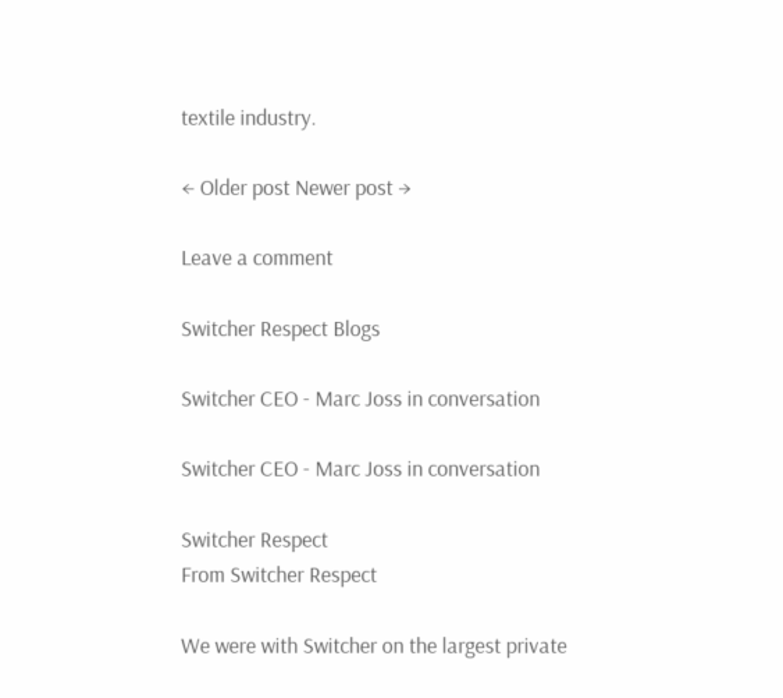textile industry.

← Older post Newer post →

Leave a comment

Switcher Respect Blogs

Switcher CEO - Marc Joss in conversation

Switcher CEO - Marc Joss in conversation

Switcher Respect
From Switcher Respect

We were with Switcher on the largest private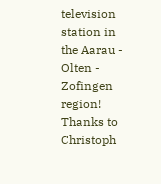television station in the Aarau - Olten - Zofingen region! Thanks to Christoph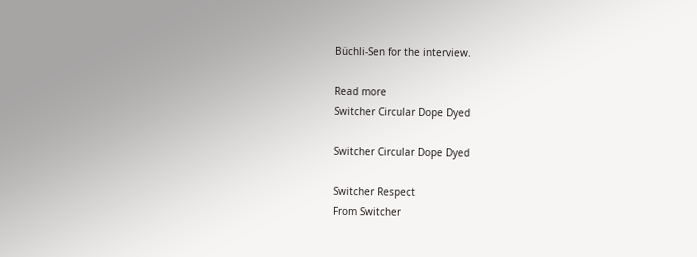Büchli-Sen for the interview.

Read more
Switcher Circular Dope Dyed

Switcher Circular Dope Dyed

Switcher Respect
From Switcher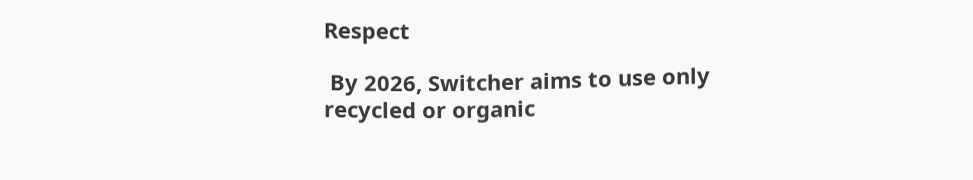Respect

 By 2026, Switcher aims to use only recycled or organic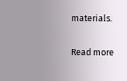materials.

Read more